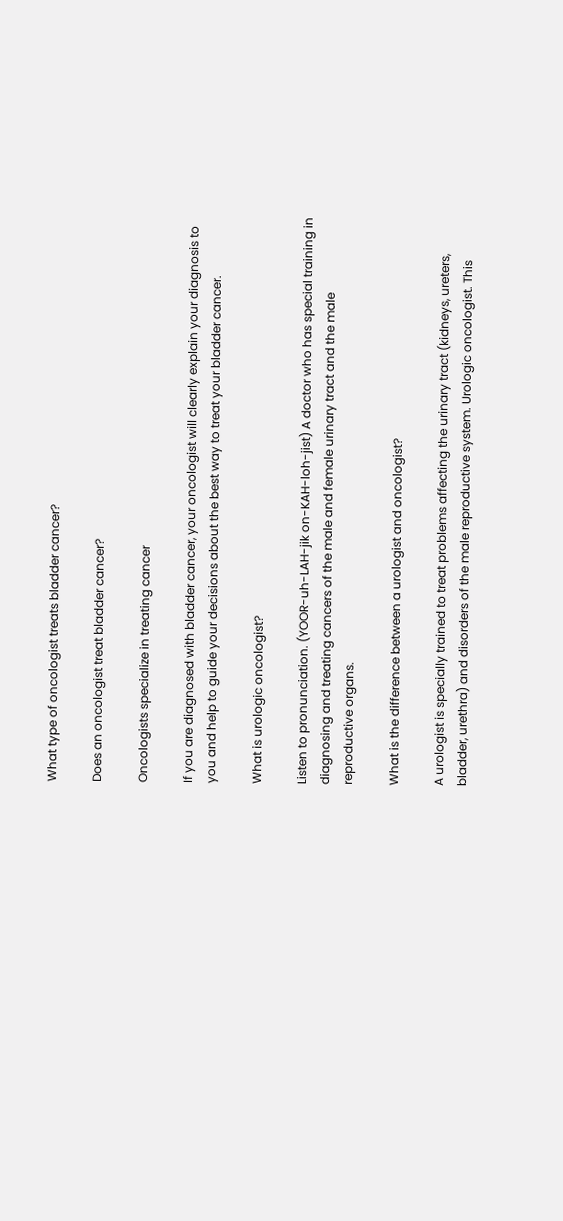What type of oncologist treats bladder cancer?

Does an oncologist treat bladder cancer?

Oncologists specialize in treating cancer

If you are diagnosed with bladder cancer, your oncologist will clearly explain your diagnosis to you and help to guide your decisions about the best way to treat your bladder cancer.

What is urologic oncologist?

Listen to pronunciation. (YOOR-uh-LAH-jik on-KAH-loh-jist) A doctor who has special training in diagnosing and treating cancers of the male and female urinary tract and the male reproductive organs.

What is the difference between a urologist and oncologist?

A urologist is specially trained to treat problems affecting the urinary tract (kidneys, ureters, bladder, urethra) and disorders of the male reproductive system. Urologic oncologist. This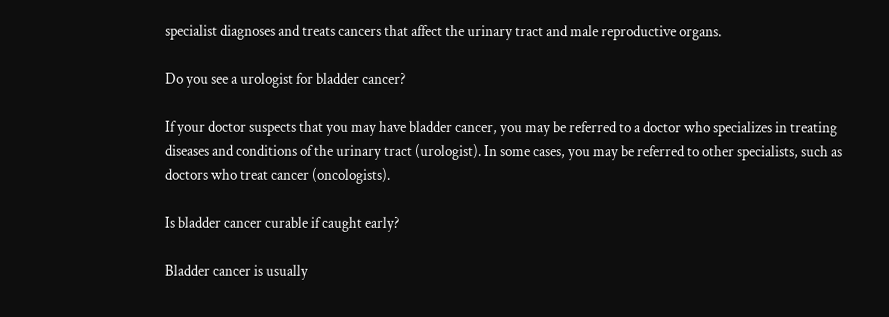specialist diagnoses and treats cancers that affect the urinary tract and male reproductive organs.

Do you see a urologist for bladder cancer?

If your doctor suspects that you may have bladder cancer, you may be referred to a doctor who specializes in treating diseases and conditions of the urinary tract (urologist). In some cases, you may be referred to other specialists, such as doctors who treat cancer (oncologists).

Is bladder cancer curable if caught early?

Bladder cancer is usually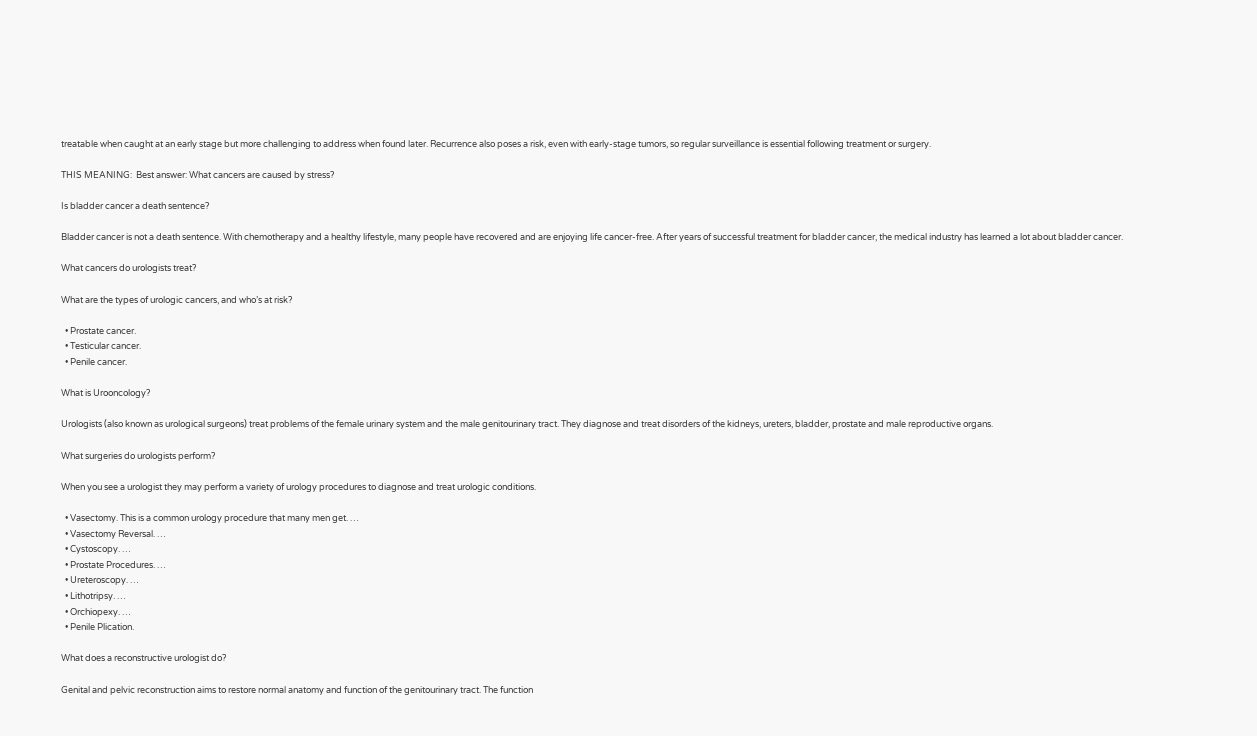treatable when caught at an early stage but more challenging to address when found later. Recurrence also poses a risk, even with early-stage tumors, so regular surveillance is essential following treatment or surgery.

THIS MEANING:  Best answer: What cancers are caused by stress?

Is bladder cancer a death sentence?

Bladder cancer is not a death sentence. With chemotherapy and a healthy lifestyle, many people have recovered and are enjoying life cancer-free. After years of successful treatment for bladder cancer, the medical industry has learned a lot about bladder cancer.

What cancers do urologists treat?

What are the types of urologic cancers, and who’s at risk?

  • Prostate cancer.
  • Testicular cancer.
  • Penile cancer.

What is Urooncology?

Urologists (also known as urological surgeons) treat problems of the female urinary system and the male genitourinary tract. They diagnose and treat disorders of the kidneys, ureters, bladder, prostate and male reproductive organs.

What surgeries do urologists perform?

When you see a urologist they may perform a variety of urology procedures to diagnose and treat urologic conditions.

  • Vasectomy. This is a common urology procedure that many men get. …
  • Vasectomy Reversal. …
  • Cystoscopy. …
  • Prostate Procedures. …
  • Ureteroscopy. …
  • Lithotripsy. …
  • Orchiopexy. …
  • Penile Plication.

What does a reconstructive urologist do?

Genital and pelvic reconstruction aims to restore normal anatomy and function of the genitourinary tract. The function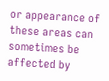or appearance of these areas can sometimes be affected by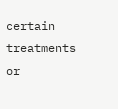certain treatments or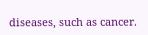diseases, such as cancer.